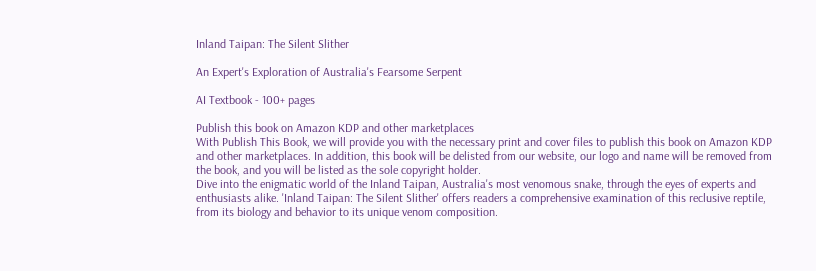Inland Taipan: The Silent Slither

An Expert's Exploration of Australia's Fearsome Serpent

AI Textbook - 100+ pages

Publish this book on Amazon KDP and other marketplaces
With Publish This Book, we will provide you with the necessary print and cover files to publish this book on Amazon KDP and other marketplaces. In addition, this book will be delisted from our website, our logo and name will be removed from the book, and you will be listed as the sole copyright holder.
Dive into the enigmatic world of the Inland Taipan, Australia's most venomous snake, through the eyes of experts and enthusiasts alike. 'Inland Taipan: The Silent Slither' offers readers a comprehensive examination of this reclusive reptile, from its biology and behavior to its unique venom composition.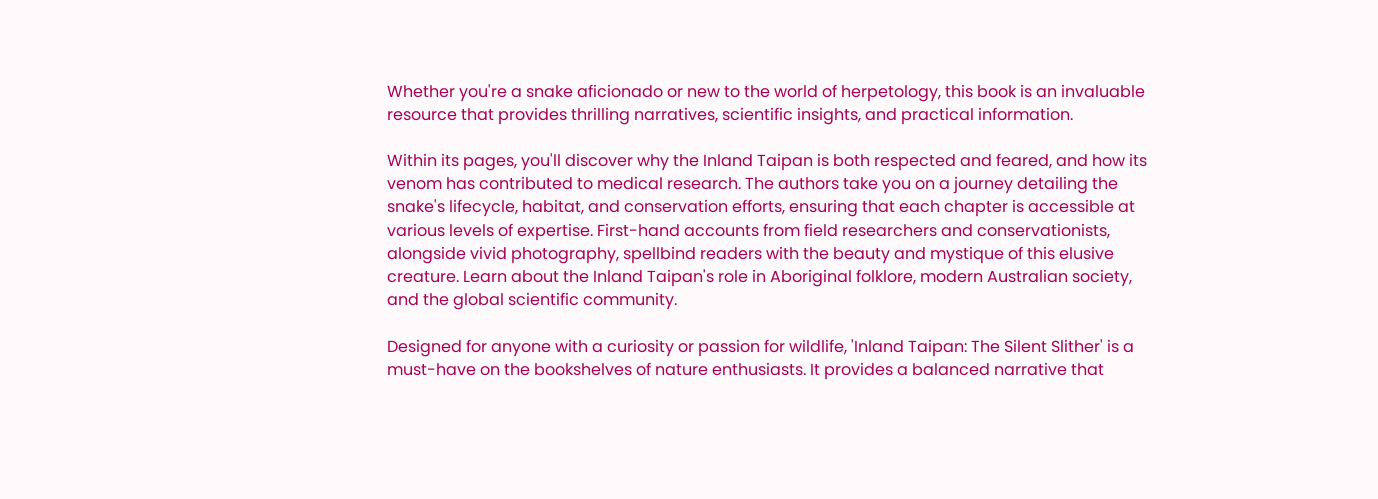Whether you're a snake aficionado or new to the world of herpetology, this book is an invaluable resource that provides thrilling narratives, scientific insights, and practical information.

Within its pages, you'll discover why the Inland Taipan is both respected and feared, and how its venom has contributed to medical research. The authors take you on a journey detailing the snake's lifecycle, habitat, and conservation efforts, ensuring that each chapter is accessible at various levels of expertise. First-hand accounts from field researchers and conservationists, alongside vivid photography, spellbind readers with the beauty and mystique of this elusive creature. Learn about the Inland Taipan's role in Aboriginal folklore, modern Australian society, and the global scientific community.

Designed for anyone with a curiosity or passion for wildlife, 'Inland Taipan: The Silent Slither' is a must-have on the bookshelves of nature enthusiasts. It provides a balanced narrative that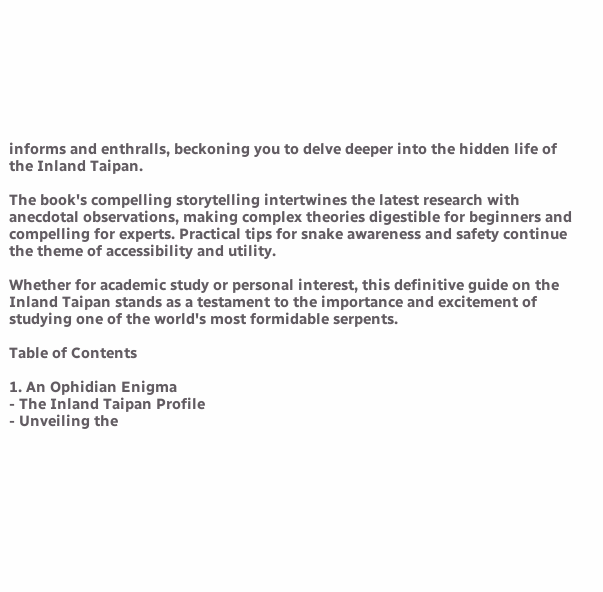informs and enthralls, beckoning you to delve deeper into the hidden life of the Inland Taipan.

The book's compelling storytelling intertwines the latest research with anecdotal observations, making complex theories digestible for beginners and compelling for experts. Practical tips for snake awareness and safety continue the theme of accessibility and utility.

Whether for academic study or personal interest, this definitive guide on the Inland Taipan stands as a testament to the importance and excitement of studying one of the world's most formidable serpents.

Table of Contents

1. An Ophidian Enigma
- The Inland Taipan Profile
- Unveiling the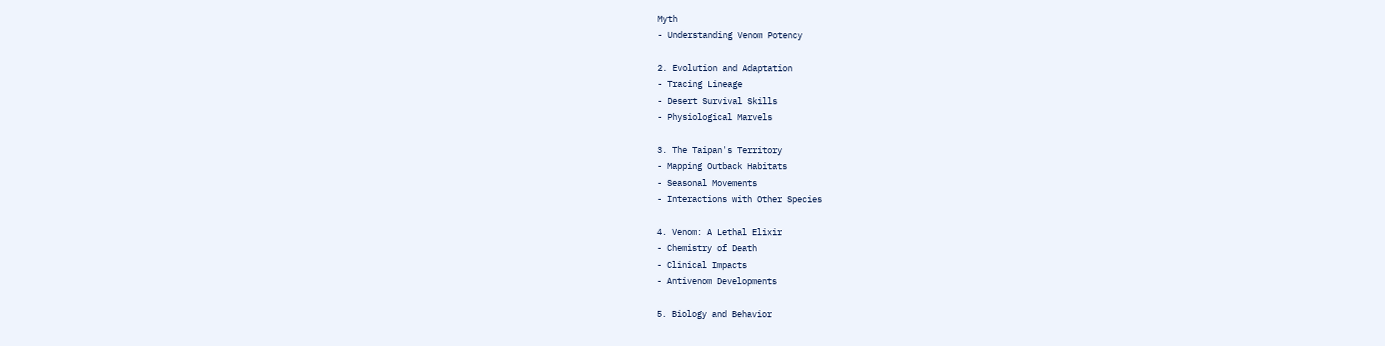Myth
- Understanding Venom Potency

2. Evolution and Adaptation
- Tracing Lineage
- Desert Survival Skills
- Physiological Marvels

3. The Taipan's Territory
- Mapping Outback Habitats
- Seasonal Movements
- Interactions with Other Species

4. Venom: A Lethal Elixir
- Chemistry of Death
- Clinical Impacts
- Antivenom Developments

5. Biology and Behavior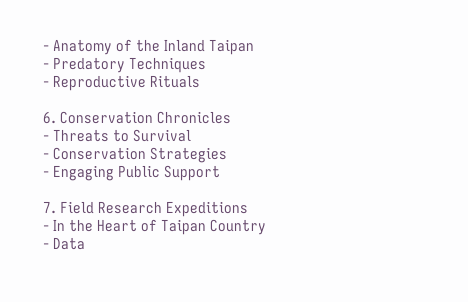- Anatomy of the Inland Taipan
- Predatory Techniques
- Reproductive Rituals

6. Conservation Chronicles
- Threats to Survival
- Conservation Strategies
- Engaging Public Support

7. Field Research Expeditions
- In the Heart of Taipan Country
- Data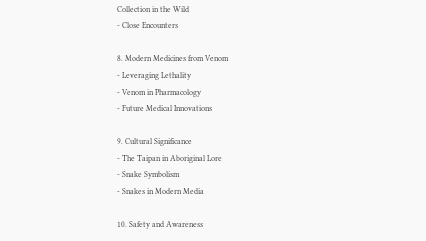Collection in the Wild
- Close Encounters

8. Modern Medicines from Venom
- Leveraging Lethality
- Venom in Pharmacology
- Future Medical Innovations

9. Cultural Significance
- The Taipan in Aboriginal Lore
- Snake Symbolism
- Snakes in Modern Media

10. Safety and Awareness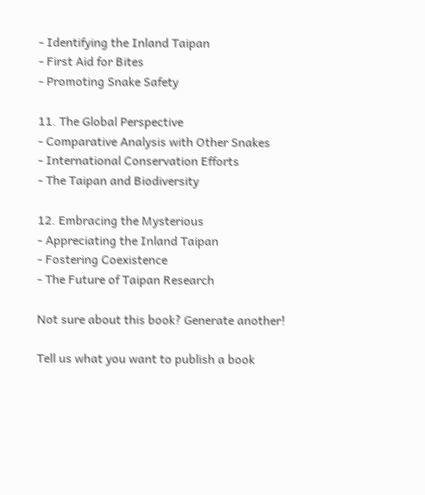- Identifying the Inland Taipan
- First Aid for Bites
- Promoting Snake Safety

11. The Global Perspective
- Comparative Analysis with Other Snakes
- International Conservation Efforts
- The Taipan and Biodiversity

12. Embracing the Mysterious
- Appreciating the Inland Taipan
- Fostering Coexistence
- The Future of Taipan Research

Not sure about this book? Generate another!

Tell us what you want to publish a book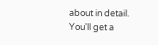about in detail. You'll get a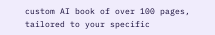custom AI book of over 100 pages, tailored to your specific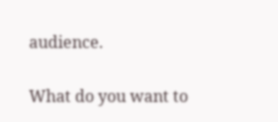audience.

What do you want to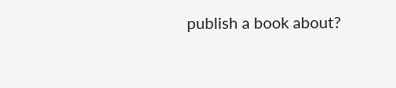publish a book about?